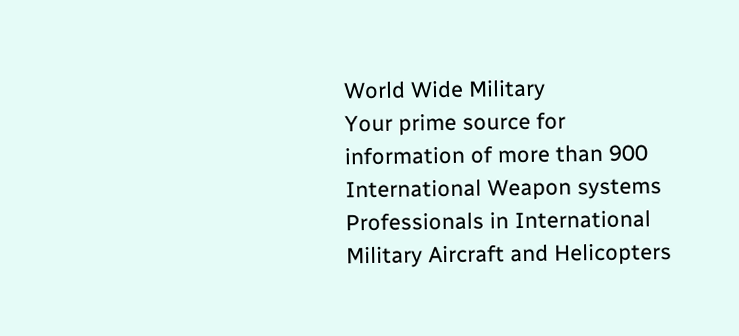World Wide Military
Your prime source for information of more than 900 International Weapon systems
Professionals in International Military Aircraft and Helicopters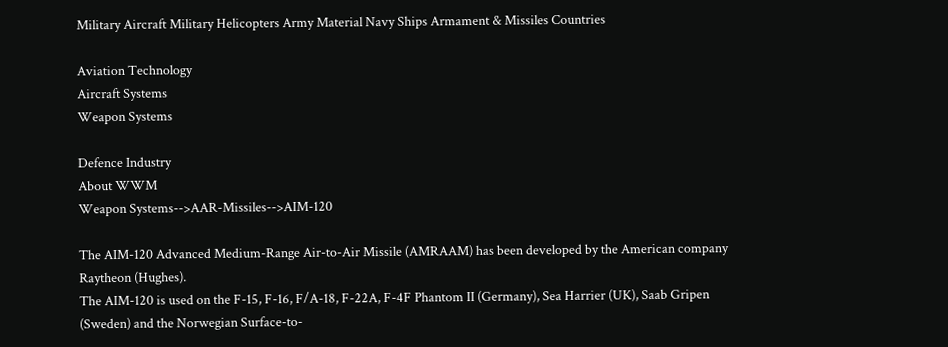Military Aircraft Military Helicopters Army Material Navy Ships Armament & Missiles Countries

Aviation Technology
Aircraft Systems
Weapon Systems

Defence Industry
About WWM
Weapon Systems-->AAR-Missiles-->AIM-120

The AIM-120 Advanced Medium-Range Air-to-Air Missile (AMRAAM) has been developed by the American company Raytheon (Hughes).
The AIM-120 is used on the F-15, F-16, F/A-18, F-22A, F-4F Phantom II (Germany), Sea Harrier (UK), Saab Gripen (Sweden) and the Norwegian Surface-to-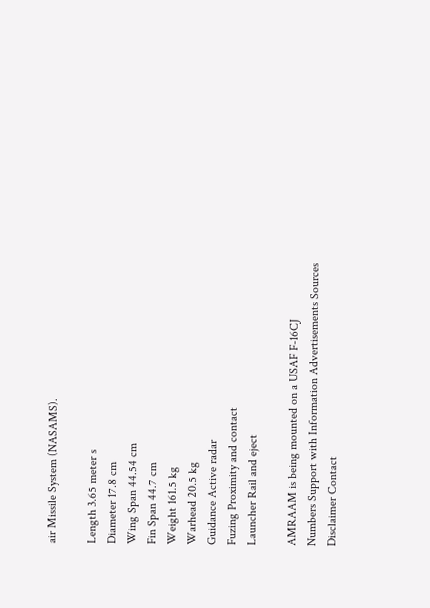air Missile System (NASAMS).

Length 3.65 meter s
Diameter 17.8 cm
Wing Span 44.54 cm
Fin Span 44.7 cm
Weight 161.5 kg
Warhead 20.5 kg
Guidance Active radar
Fuzing Proximity and contact
Launcher Rail and eject

AMRAAM is being mounted on a USAF F-16CJ
Numbers Support with Information Advertisements Sources Disclaimer Contact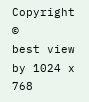Copyright ©     best view by 1024 x 768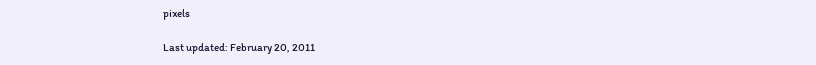pixels

Last updated: February 20, 2011